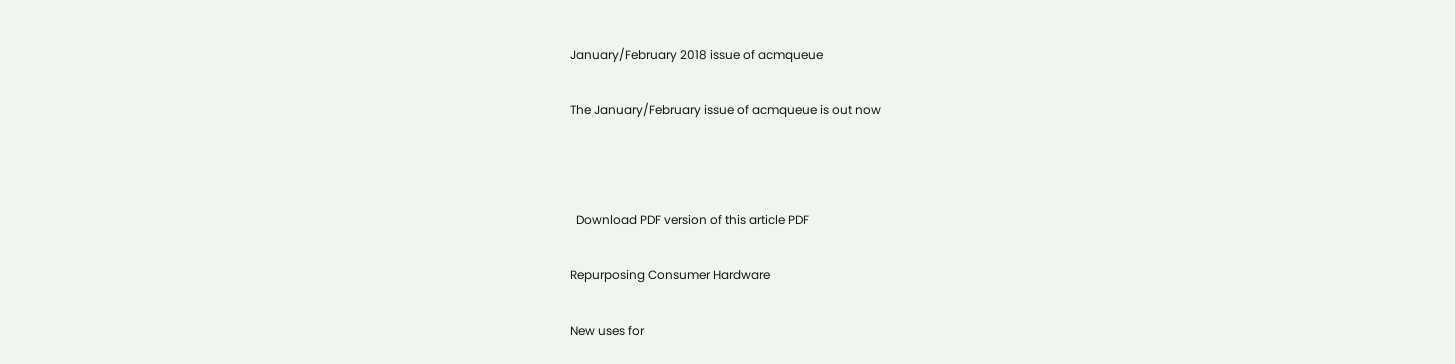January/February 2018 issue of acmqueue

The January/February issue of acmqueue is out now



  Download PDF version of this article PDF

Repurposing Consumer Hardware

New uses for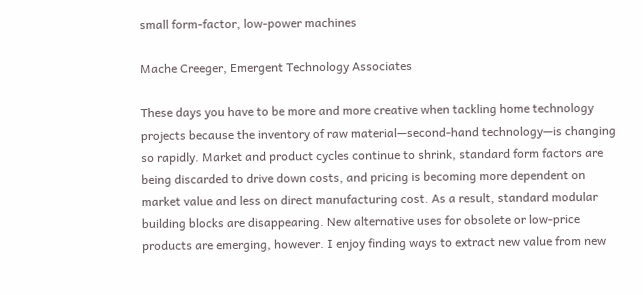small form-factor, low-power machines

Mache Creeger, Emergent Technology Associates

These days you have to be more and more creative when tackling home technology projects because the inventory of raw material—second-hand technology—is changing so rapidly. Market and product cycles continue to shrink, standard form factors are being discarded to drive down costs, and pricing is becoming more dependent on market value and less on direct manufacturing cost. As a result, standard modular building blocks are disappearing. New alternative uses for obsolete or low-price products are emerging, however. I enjoy finding ways to extract new value from new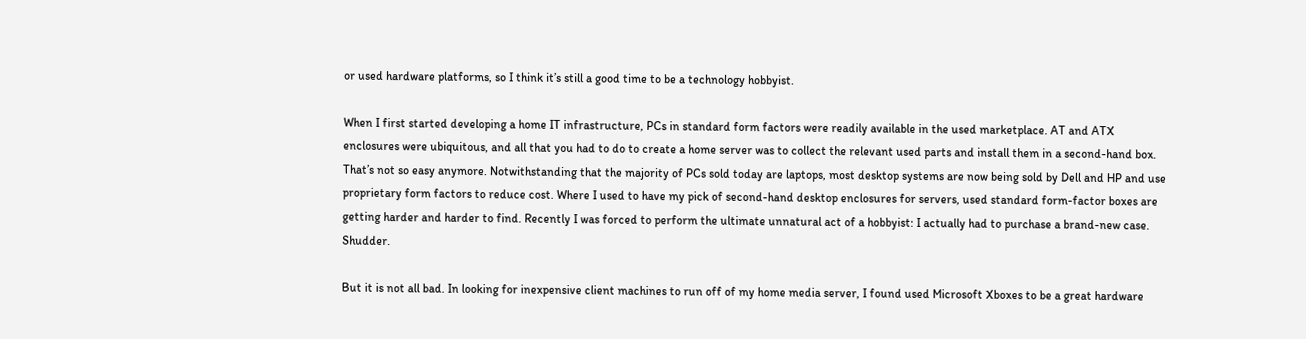or used hardware platforms, so I think it’s still a good time to be a technology hobbyist.

When I first started developing a home IT infrastructure, PCs in standard form factors were readily available in the used marketplace. AT and ATX enclosures were ubiquitous, and all that you had to do to create a home server was to collect the relevant used parts and install them in a second-hand box. That’s not so easy anymore. Notwithstanding that the majority of PCs sold today are laptops, most desktop systems are now being sold by Dell and HP and use proprietary form factors to reduce cost. Where I used to have my pick of second-hand desktop enclosures for servers, used standard form-factor boxes are getting harder and harder to find. Recently I was forced to perform the ultimate unnatural act of a hobbyist: I actually had to purchase a brand-new case. Shudder.

But it is not all bad. In looking for inexpensive client machines to run off of my home media server, I found used Microsoft Xboxes to be a great hardware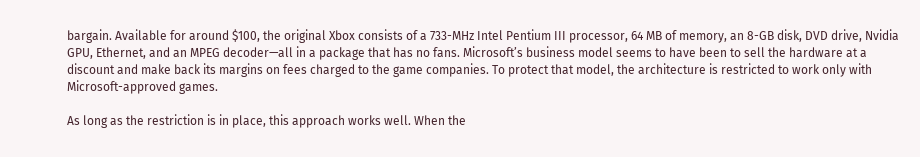bargain. Available for around $100, the original Xbox consists of a 733-MHz Intel Pentium III processor, 64 MB of memory, an 8-GB disk, DVD drive, Nvidia GPU, Ethernet, and an MPEG decoder—all in a package that has no fans. Microsoft’s business model seems to have been to sell the hardware at a discount and make back its margins on fees charged to the game companies. To protect that model, the architecture is restricted to work only with Microsoft-approved games.

As long as the restriction is in place, this approach works well. When the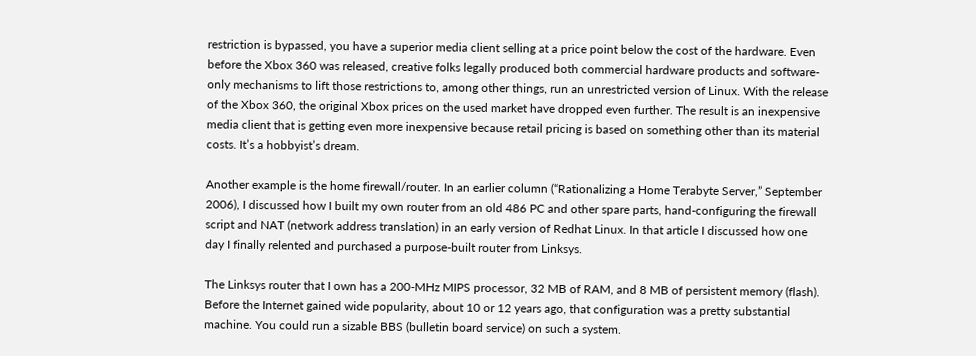restriction is bypassed, you have a superior media client selling at a price point below the cost of the hardware. Even before the Xbox 360 was released, creative folks legally produced both commercial hardware products and software-only mechanisms to lift those restrictions to, among other things, run an unrestricted version of Linux. With the release of the Xbox 360, the original Xbox prices on the used market have dropped even further. The result is an inexpensive media client that is getting even more inexpensive because retail pricing is based on something other than its material costs. It’s a hobbyist’s dream.

Another example is the home firewall/router. In an earlier column (“Rationalizing a Home Terabyte Server,” September 2006), I discussed how I built my own router from an old 486 PC and other spare parts, hand-configuring the firewall script and NAT (network address translation) in an early version of Redhat Linux. In that article I discussed how one day I finally relented and purchased a purpose-built router from Linksys.

The Linksys router that I own has a 200-MHz MIPS processor, 32 MB of RAM, and 8 MB of persistent memory (flash). Before the Internet gained wide popularity, about 10 or 12 years ago, that configuration was a pretty substantial machine. You could run a sizable BBS (bulletin board service) on such a system.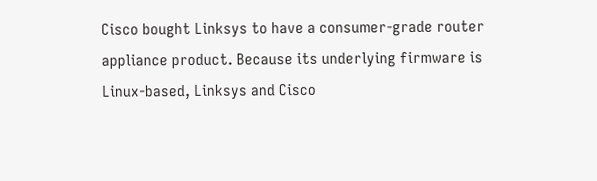Cisco bought Linksys to have a consumer-grade router appliance product. Because its underlying firmware is Linux-based, Linksys and Cisco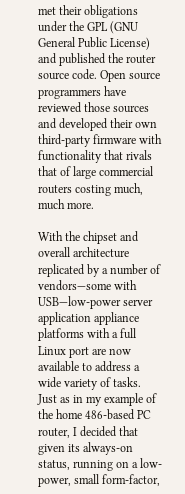met their obligations under the GPL (GNU General Public License) and published the router source code. Open source programmers have reviewed those sources and developed their own third-party firmware with functionality that rivals that of large commercial routers costing much, much more.

With the chipset and overall architecture replicated by a number of vendors—some with USB—low-power server application appliance platforms with a full Linux port are now available to address a wide variety of tasks. Just as in my example of the home 486-based PC router, I decided that given its always-on status, running on a low-power, small form-factor,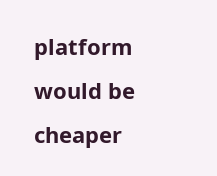platform would be cheaper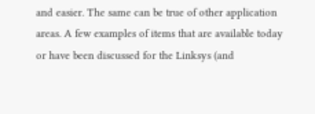and easier. The same can be true of other application areas. A few examples of items that are available today or have been discussed for the Linksys (and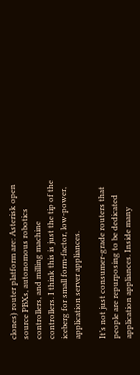clones) router platform are: Asterisk open source PBXs, autonomous robotics controllers, and milling machine controllers. I think this is just the tip of the iceberg for small form-factor, low-power, application server appliances.

It’s not just consumer-grade routers that people are repurposing to be dedicated application appliances. Inside many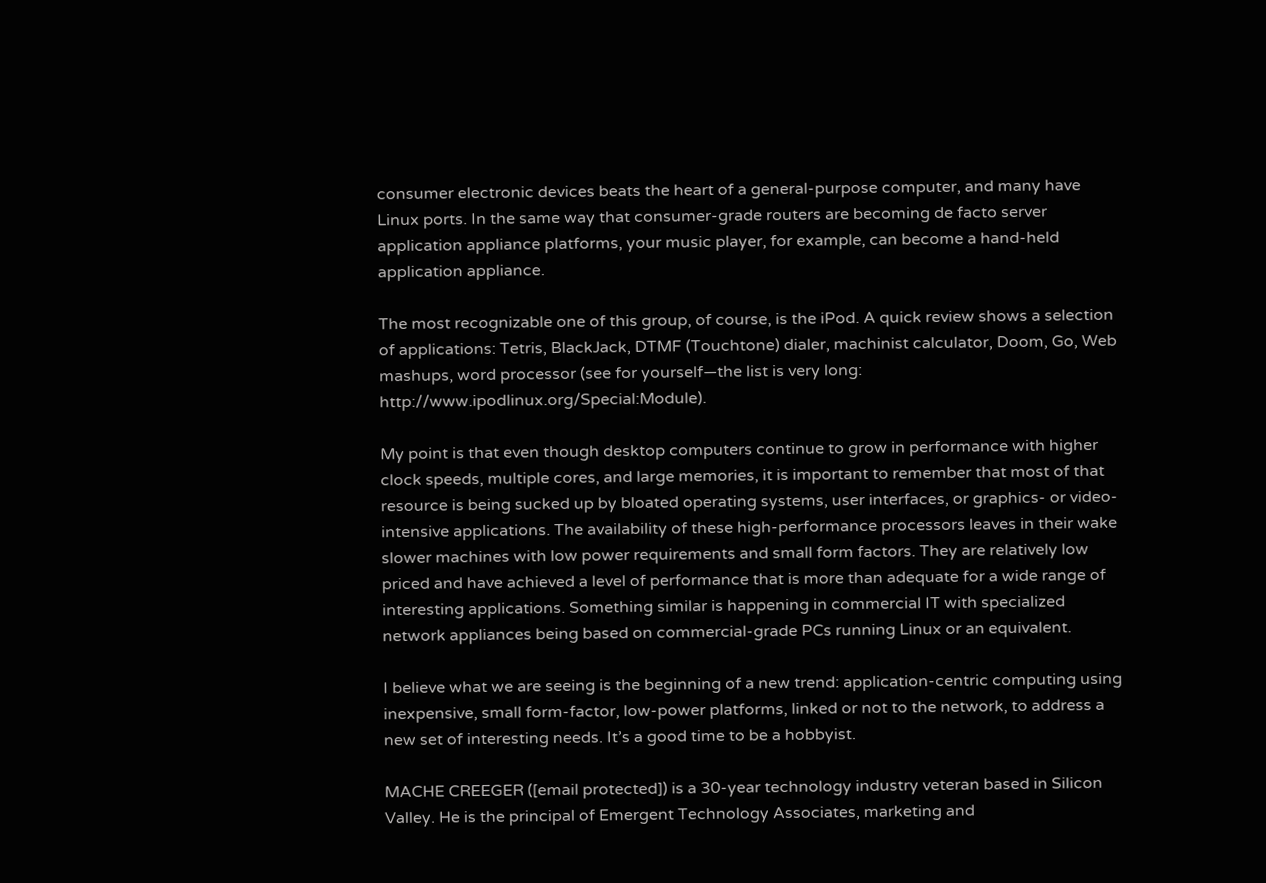consumer electronic devices beats the heart of a general-purpose computer, and many have Linux ports. In the same way that consumer-grade routers are becoming de facto server application appliance platforms, your music player, for example, can become a hand-held application appliance.

The most recognizable one of this group, of course, is the iPod. A quick review shows a selection of applications: Tetris, BlackJack, DTMF (Touchtone) dialer, machinist calculator, Doom, Go, Web mashups, word processor (see for yourself—the list is very long: http://www.ipodlinux.org/Special:Module).

My point is that even though desktop computers continue to grow in performance with higher clock speeds, multiple cores, and large memories, it is important to remember that most of that resource is being sucked up by bloated operating systems, user interfaces, or graphics- or video-intensive applications. The availability of these high-performance processors leaves in their wake slower machines with low power requirements and small form factors. They are relatively low priced and have achieved a level of performance that is more than adequate for a wide range of interesting applications. Something similar is happening in commercial IT with specialized network appliances being based on commercial-grade PCs running Linux or an equivalent.

I believe what we are seeing is the beginning of a new trend: application-centric computing using inexpensive, small form-factor, low-power platforms, linked or not to the network, to address a new set of interesting needs. It’s a good time to be a hobbyist.

MACHE CREEGER ([email protected]) is a 30-year technology industry veteran based in Silicon Valley. He is the principal of Emergent Technology Associates, marketing and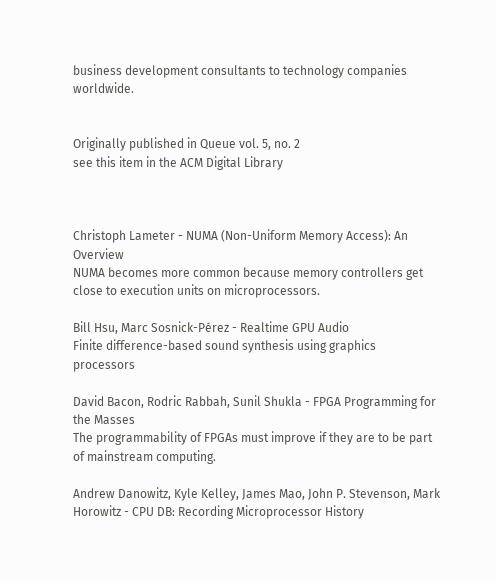business development consultants to technology companies worldwide.


Originally published in Queue vol. 5, no. 2
see this item in the ACM Digital Library



Christoph Lameter - NUMA (Non-Uniform Memory Access): An Overview
NUMA becomes more common because memory controllers get close to execution units on microprocessors.

Bill Hsu, Marc Sosnick-Pérez - Realtime GPU Audio
Finite difference-based sound synthesis using graphics processors

David Bacon, Rodric Rabbah, Sunil Shukla - FPGA Programming for the Masses
The programmability of FPGAs must improve if they are to be part of mainstream computing.

Andrew Danowitz, Kyle Kelley, James Mao, John P. Stevenson, Mark Horowitz - CPU DB: Recording Microprocessor History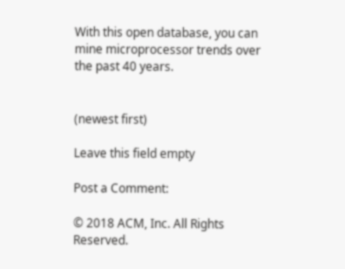With this open database, you can mine microprocessor trends over the past 40 years.


(newest first)

Leave this field empty

Post a Comment:

© 2018 ACM, Inc. All Rights Reserved.